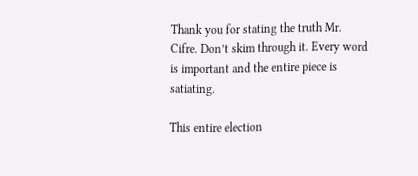Thank you for stating the truth Mr. Cifre. Don’t skim through it. Every word is important and the entire piece is satiating.

This entire election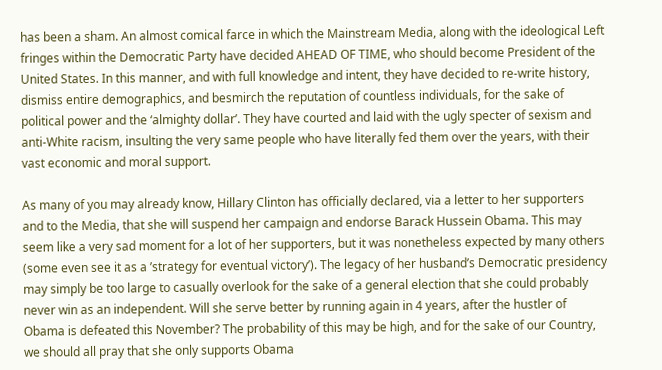has been a sham. An almost comical farce in which the Mainstream Media, along with the ideological Left fringes within the Democratic Party have decided AHEAD OF TIME, who should become President of the United States. In this manner, and with full knowledge and intent, they have decided to re-write history, dismiss entire demographics, and besmirch the reputation of countless individuals, for the sake of political power and the ‘almighty dollar’. They have courted and laid with the ugly specter of sexism and anti-White racism, insulting the very same people who have literally fed them over the years, with their vast economic and moral support.

As many of you may already know, Hillary Clinton has officially declared, via a letter to her supporters and to the Media, that she will suspend her campaign and endorse Barack Hussein Obama. This may seem like a very sad moment for a lot of her supporters, but it was nonetheless expected by many others (some even see it as a ’strategy for eventual victory’). The legacy of her husband’s Democratic presidency may simply be too large to casually overlook for the sake of a general election that she could probably never win as an independent. Will she serve better by running again in 4 years, after the hustler of Obama is defeated this November? The probability of this may be high, and for the sake of our Country, we should all pray that she only supports Obama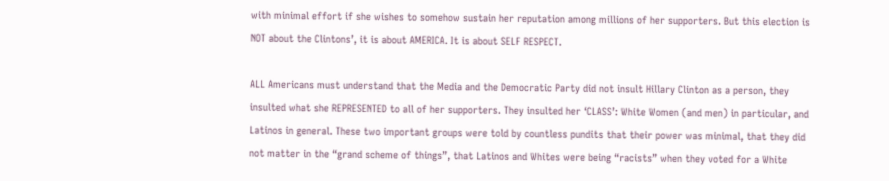with minimal effort if she wishes to somehow sustain her reputation among millions of her supporters. But this election is NOT about the Clintons’, it is about AMERICA. It is about SELF RESPECT.

ALL Americans must understand that the Media and the Democratic Party did not insult Hillary Clinton as a person, they insulted what she REPRESENTED to all of her supporters. They insulted her ‘CLASS’: White Women (and men) in particular, and Latinos in general. These two important groups were told by countless pundits that their power was minimal, that they did not matter in the “grand scheme of things”, that Latinos and Whites were being “racists” when they voted for a White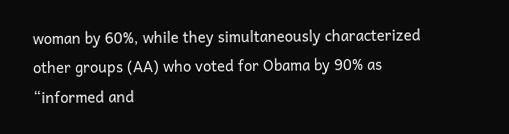woman by 60%, while they simultaneously characterized other groups (AA) who voted for Obama by 90% as “informed and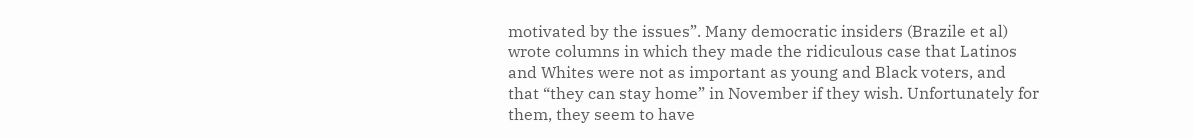motivated by the issues”. Many democratic insiders (Brazile et al) wrote columns in which they made the ridiculous case that Latinos and Whites were not as important as young and Black voters, and that “they can stay home” in November if they wish. Unfortunately for them, they seem to have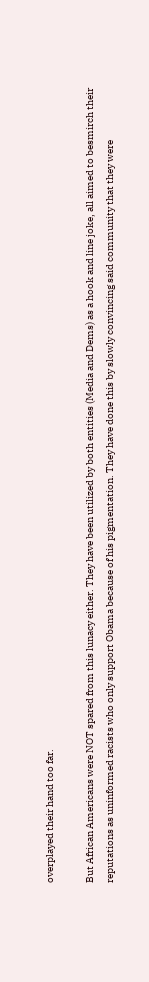overplayed their hand too far.

But African Americans were NOT spared from this lunacy either. They have been utilized by both entities (Media and Dems) as a hook and line joke, all aimed to besmirch their reputations as uninformed racists who only support Obama because of his pigmentation. They have done this by slowly convincing said community that they were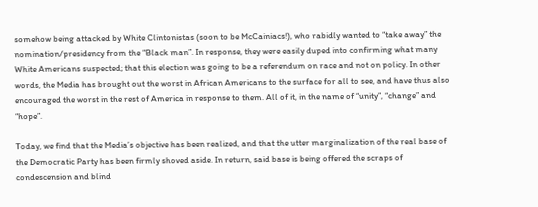somehow being attacked by White Clintonistas (soon to be McCainiacs!), who rabidly wanted to “take away” the nomination/presidency from the “Black man”. In response, they were easily duped into confirming what many White Americans suspected; that this election was going to be a referendum on race and not on policy. In other words, the Media has brought out the worst in African Americans to the surface for all to see, and have thus also encouraged the worst in the rest of America in response to them. All of it, in the name of “unity”, “change” and “hope”.

Today, we find that the Media’s objective has been realized, and that the utter marginalization of the real base of the Democratic Party has been firmly shoved aside. In return, said base is being offered the scraps of condescension and blind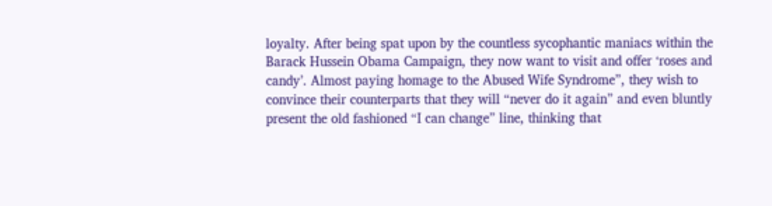loyalty. After being spat upon by the countless sycophantic maniacs within the Barack Hussein Obama Campaign, they now want to visit and offer ‘roses and candy’. Almost paying homage to the Abused Wife Syndrome”, they wish to convince their counterparts that they will “never do it again” and even bluntly present the old fashioned “I can change” line, thinking that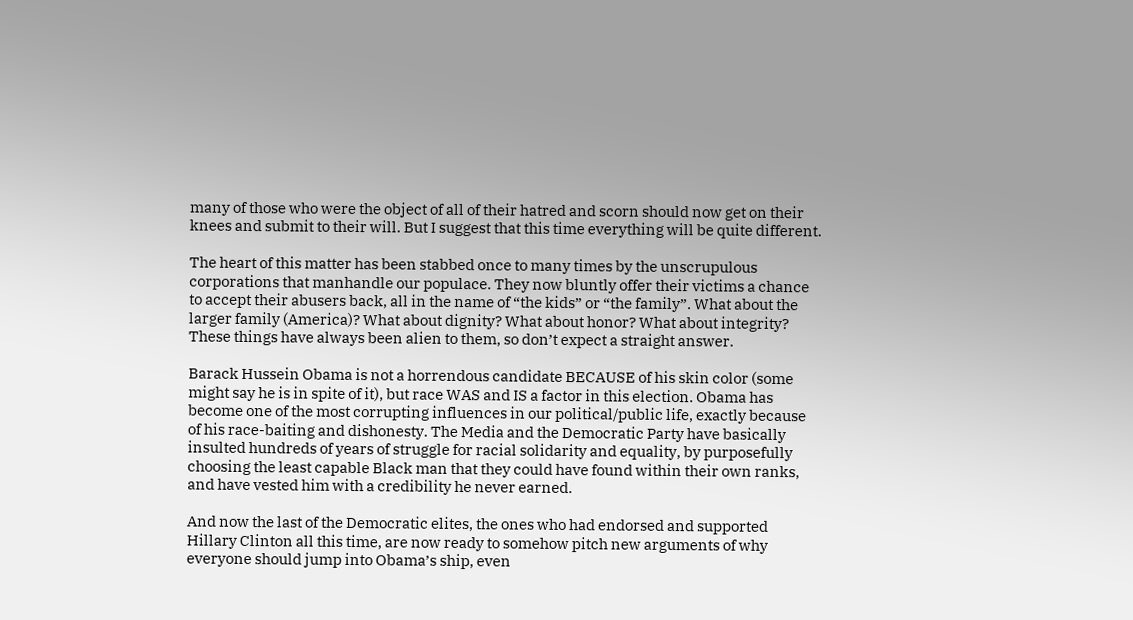many of those who were the object of all of their hatred and scorn should now get on their knees and submit to their will. But I suggest that this time everything will be quite different.

The heart of this matter has been stabbed once to many times by the unscrupulous corporations that manhandle our populace. They now bluntly offer their victims a chance to accept their abusers back, all in the name of “the kids” or “the family”. What about the larger family (America)? What about dignity? What about honor? What about integrity? These things have always been alien to them, so don’t expect a straight answer.

Barack Hussein Obama is not a horrendous candidate BECAUSE of his skin color (some might say he is in spite of it), but race WAS and IS a factor in this election. Obama has become one of the most corrupting influences in our political/public life, exactly because of his race-baiting and dishonesty. The Media and the Democratic Party have basically insulted hundreds of years of struggle for racial solidarity and equality, by purposefully choosing the least capable Black man that they could have found within their own ranks, and have vested him with a credibility he never earned.

And now the last of the Democratic elites, the ones who had endorsed and supported Hillary Clinton all this time, are now ready to somehow pitch new arguments of why everyone should jump into Obama’s ship, even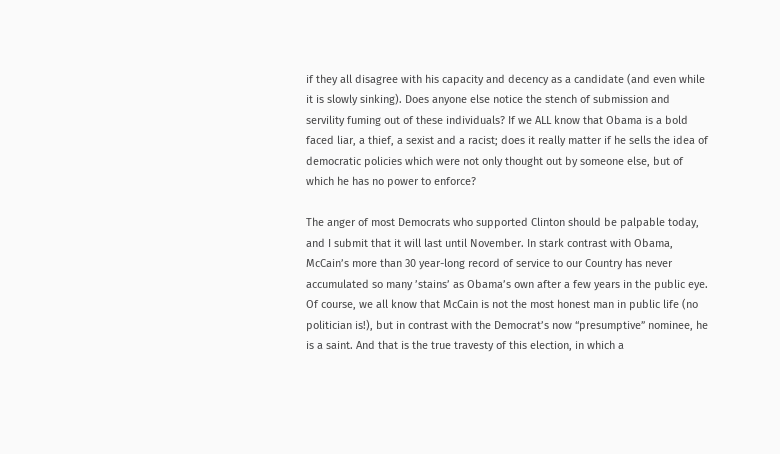if they all disagree with his capacity and decency as a candidate (and even while it is slowly sinking). Does anyone else notice the stench of submission and servility fuming out of these individuals? If we ALL know that Obama is a bold faced liar, a thief, a sexist and a racist; does it really matter if he sells the idea of democratic policies which were not only thought out by someone else, but of which he has no power to enforce?

The anger of most Democrats who supported Clinton should be palpable today, and I submit that it will last until November. In stark contrast with Obama, McCain’s more than 30 year-long record of service to our Country has never accumulated so many ’stains’ as Obama’s own after a few years in the public eye. Of course, we all know that McCain is not the most honest man in public life (no politician is!), but in contrast with the Democrat’s now “presumptive” nominee, he is a saint. And that is the true travesty of this election, in which a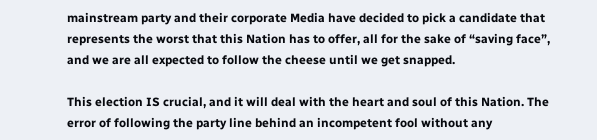mainstream party and their corporate Media have decided to pick a candidate that represents the worst that this Nation has to offer, all for the sake of “saving face”, and we are all expected to follow the cheese until we get snapped.

This election IS crucial, and it will deal with the heart and soul of this Nation. The error of following the party line behind an incompetent fool without any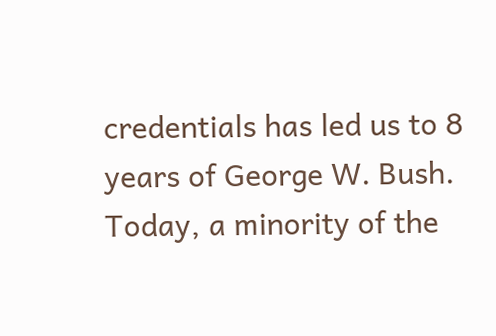credentials has led us to 8 years of George W. Bush. Today, a minority of the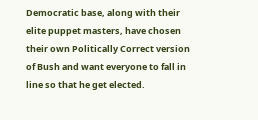Democratic base, along with their elite puppet masters, have chosen their own Politically Correct version of Bush and want everyone to fall in line so that he get elected.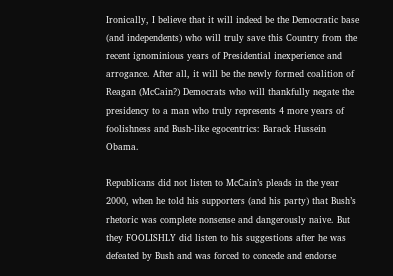Ironically, I believe that it will indeed be the Democratic base (and independents) who will truly save this Country from the recent ignominious years of Presidential inexperience and arrogance. After all, it will be the newly formed coalition of Reagan (McCain?) Democrats who will thankfully negate the presidency to a man who truly represents 4 more years of foolishness and Bush-like egocentrics: Barack Hussein Obama.

Republicans did not listen to McCain’s pleads in the year 2000, when he told his supporters (and his party) that Bush’s rhetoric was complete nonsense and dangerously naive. But they FOOLISHLY did listen to his suggestions after he was defeated by Bush and was forced to concede and endorse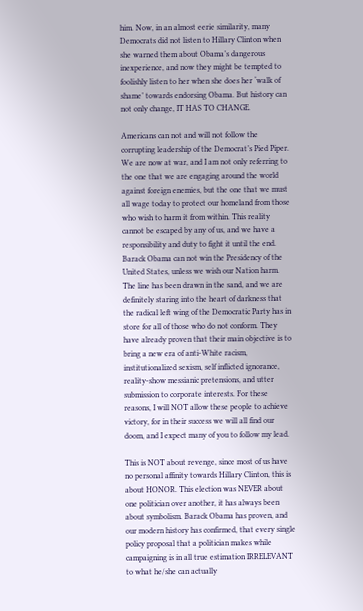him. Now, in an almost eerie similarity, many Democrats did not listen to Hillary Clinton when she warned them about Obama’s dangerous inexperience, and now they might be tempted to foolishly listen to her when she does her ‘walk of shame’ towards endorsing Obama. But history can not only change, IT HAS TO CHANGE.

Americans can not and will not follow the corrupting leadership of the Democrat’s Pied Piper. We are now at war, and I am not only referring to the one that we are engaging around the world against foreign enemies, but the one that we must all wage today to protect our homeland from those who wish to harm it from within. This reality cannot be escaped by any of us, and we have a responsibility and duty to fight it until the end. Barack Obama can not win the Presidency of the United States, unless we wish our Nation harm. The line has been drawn in the sand, and we are definitely staring into the heart of darkness that the radical left wing of the Democratic Party has in store for all of those who do not conform. They have already proven that their main objective is to bring a new era of anti-White racism, institutionalized sexism, self inflicted ignorance, reality-show messianic pretensions, and utter submission to corporate interests. For these reasons, I will NOT allow these people to achieve victory, for in their success we will all find our doom, and I expect many of you to follow my lead.

This is NOT about revenge, since most of us have no personal affinity towards Hillary Clinton, this is about HONOR. This election was NEVER about one politician over another, it has always been about symbolism. Barack Obama has proven, and our modern history has confirmed, that every single policy proposal that a politician makes while campaigning is in all true estimation IRRELEVANT to what he/she can actually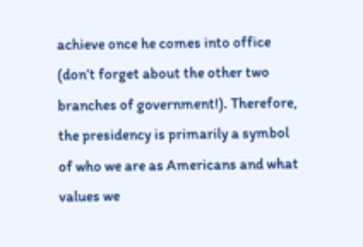achieve once he comes into office (don’t forget about the other two branches of government!). Therefore, the presidency is primarily a symbol of who we are as Americans and what values we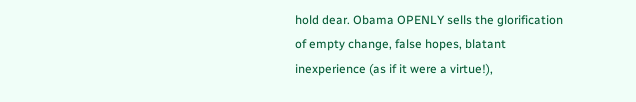hold dear. Obama OPENLY sells the glorification of empty change, false hopes, blatant inexperience (as if it were a virtue!),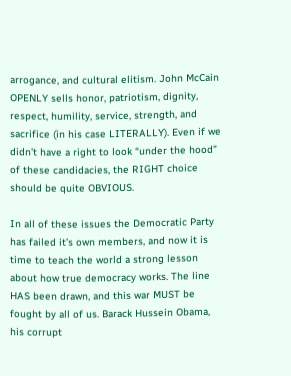arrogance, and cultural elitism. John McCain OPENLY sells honor, patriotism, dignity, respect, humility, service, strength, and sacrifice (in his case LITERALLY). Even if we didn’t have a right to look “under the hood” of these candidacies, the RIGHT choice should be quite OBVIOUS.

In all of these issues the Democratic Party has failed it’s own members, and now it is time to teach the world a strong lesson about how true democracy works. The line HAS been drawn, and this war MUST be fought by all of us. Barack Hussein Obama, his corrupt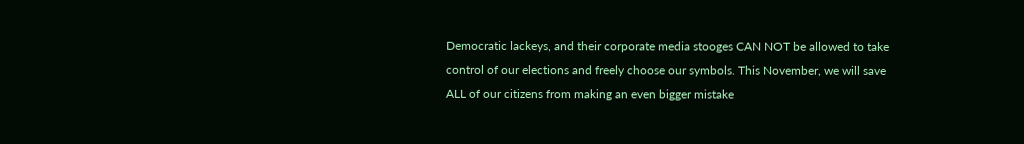Democratic lackeys, and their corporate media stooges CAN NOT be allowed to take control of our elections and freely choose our symbols. This November, we will save ALL of our citizens from making an even bigger mistake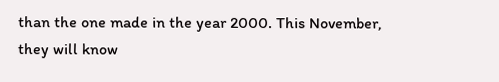than the one made in the year 2000. This November, they will know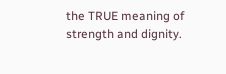the TRUE meaning of strength and dignity.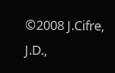©2008 J.Cifre, J.D.,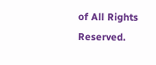of All Rights Reserved.